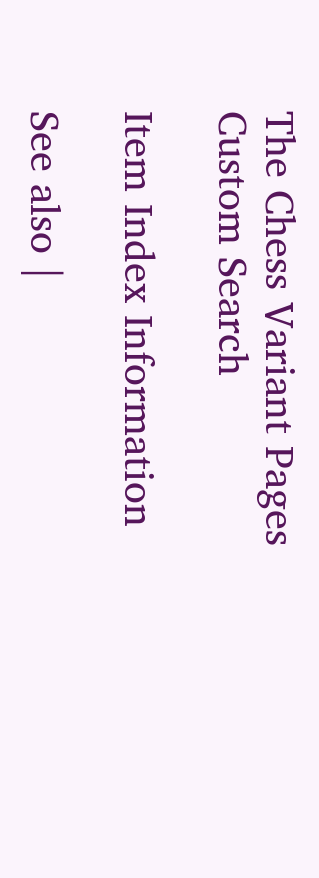The Chess Variant Pages
Custom Search

Item Index Information

See also |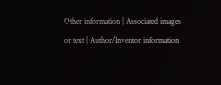Other information | Associated images or text | Author/Inventor information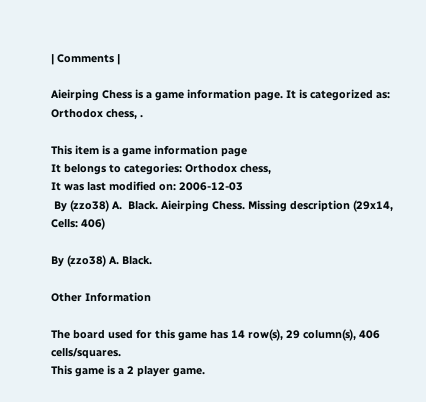| Comments |

Aieirping Chess is a game information page. It is categorized as: Orthodox chess, .

This item is a game information page
It belongs to categories: Orthodox chess,
It was last modified on: 2006-12-03
 By (zzo38) A.  Black. Aieirping Chess. Missing description (29x14, Cells: 406)

By (zzo38) A. Black.

Other Information

The board used for this game has 14 row(s), 29 column(s), 406 cells/squares.
This game is a 2 player game.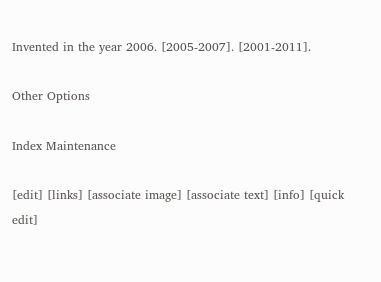Invented in the year 2006. [2005-2007]. [2001-2011].

Other Options

Index Maintenance

[edit] [links] [associate image] [associate text] [info] [quick edit]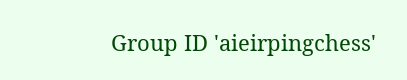Group ID 'aieirpingchess'